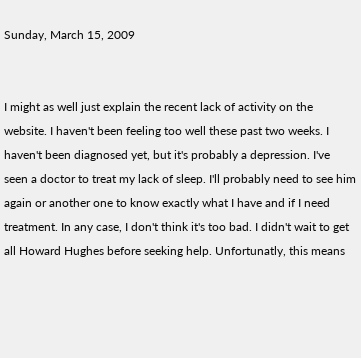Sunday, March 15, 2009


I might as well just explain the recent lack of activity on the website. I haven't been feeling too well these past two weeks. I haven't been diagnosed yet, but it's probably a depression. I've seen a doctor to treat my lack of sleep. I'll probably need to see him again or another one to know exactly what I have and if I need treatment. In any case, I don't think it's too bad. I didn't wait to get all Howard Hughes before seeking help. Unfortunatly, this means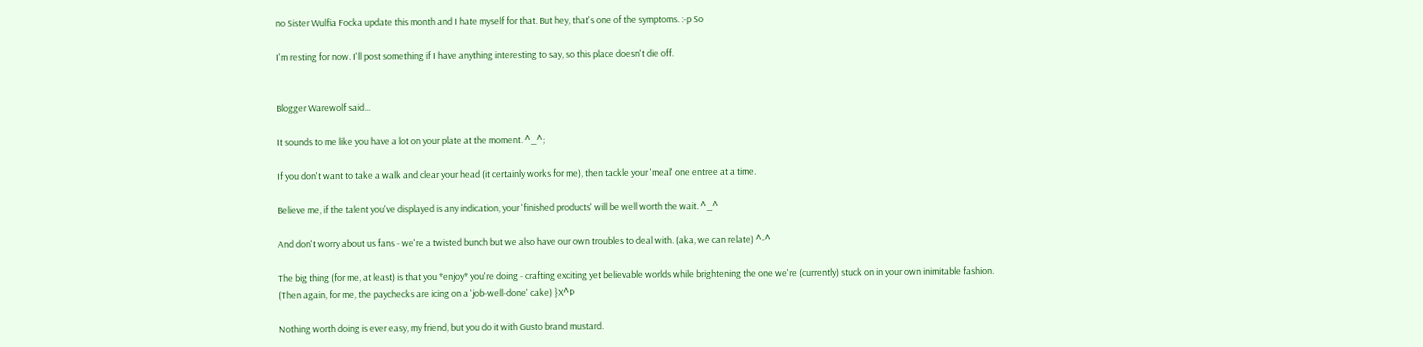no Sister Wulfia Focka update this month and I hate myself for that. But hey, that's one of the symptoms. :-p So

I'm resting for now. I'll post something if I have anything interesting to say, so this place doesn't die off.


Blogger Warewolf said...

It sounds to me like you have a lot on your plate at the moment. ^_^;

If you don't want to take a walk and clear your head (it certainly works for me), then tackle your 'meal' one entree at a time.

Believe me, if the talent you've displayed is any indication, your 'finished products' will be well worth the wait. ^_^

And don't worry about us fans - we're a twisted bunch but we also have our own troubles to deal with. (aka, we can relate) ^-^

The big thing (for me, at least) is that you *enjoy* you're doing - crafting exciting yet believable worlds while brightening the one we're (currently) stuck on in your own inimitable fashion.
(Then again, for me, the paychecks are icing on a 'job-well-done' cake) }X^Þ

Nothing worth doing is ever easy, my friend, but you do it with Gusto brand mustard.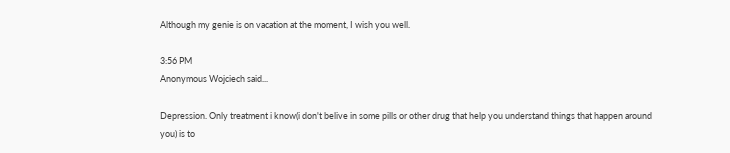Although my genie is on vacation at the moment, I wish you well.

3:56 PM
Anonymous Wojciech said...

Depression. Only treatment i know(i don't belive in some pills or other drug that help you understand things that happen around you) is to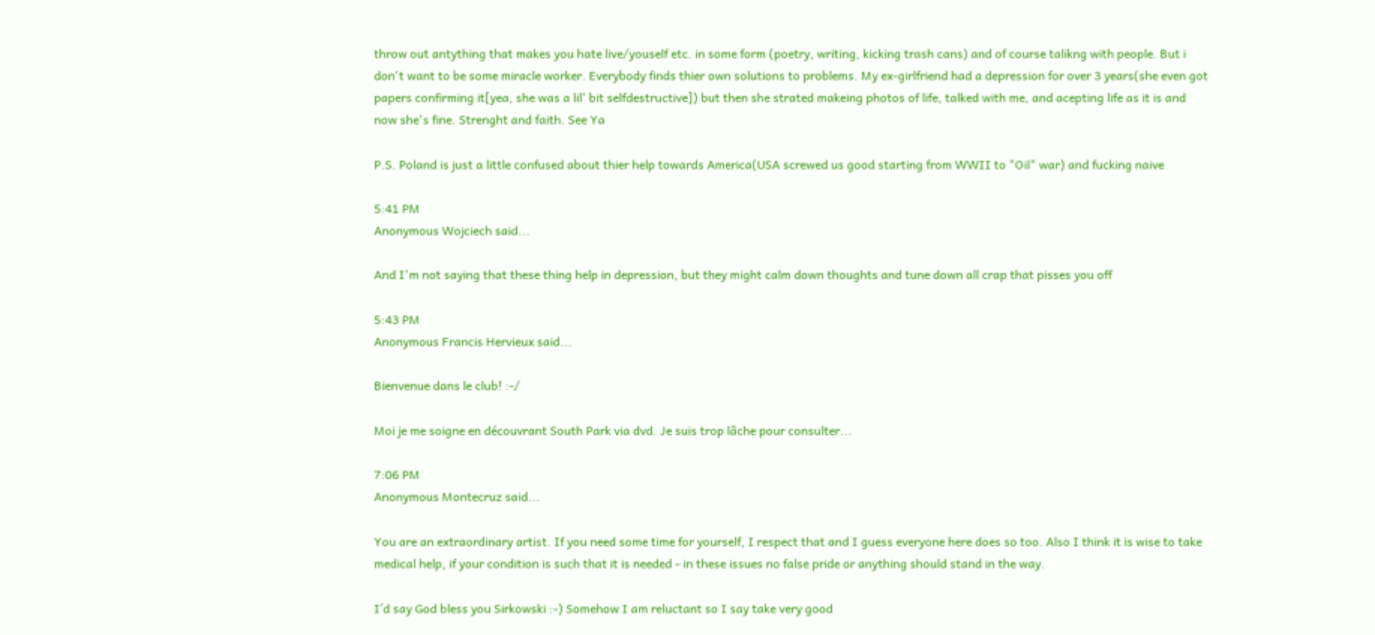throw out antything that makes you hate live/youself etc. in some form (poetry, writing, kicking trash cans) and of course talikng with people. But i don't want to be some miracle worker. Everybody finds thier own solutions to problems. My ex-girlfriend had a depression for over 3 years(she even got papers confirming it[yea, she was a lil' bit selfdestructive]) but then she strated makeing photos of life, talked with me, and acepting life as it is and now she's fine. Strenght and faith. See Ya

P.S. Poland is just a little confused about thier help towards America(USA screwed us good starting from WWII to "Oil" war) and fucking naive

5:41 PM
Anonymous Wojciech said...

And I'm not saying that these thing help in depression, but they might calm down thoughts and tune down all crap that pisses you off

5:43 PM
Anonymous Francis Hervieux said...

Bienvenue dans le club! :-/

Moi je me soigne en découvrant South Park via dvd. Je suis trop lâche pour consulter...

7:06 PM
Anonymous Montecruz said...

You are an extraordinary artist. If you need some time for yourself, I respect that and I guess everyone here does so too. Also I think it is wise to take medical help, if your condition is such that it is needed - in these issues no false pride or anything should stand in the way.

I´d say God bless you Sirkowski :-) Somehow I am reluctant so I say take very good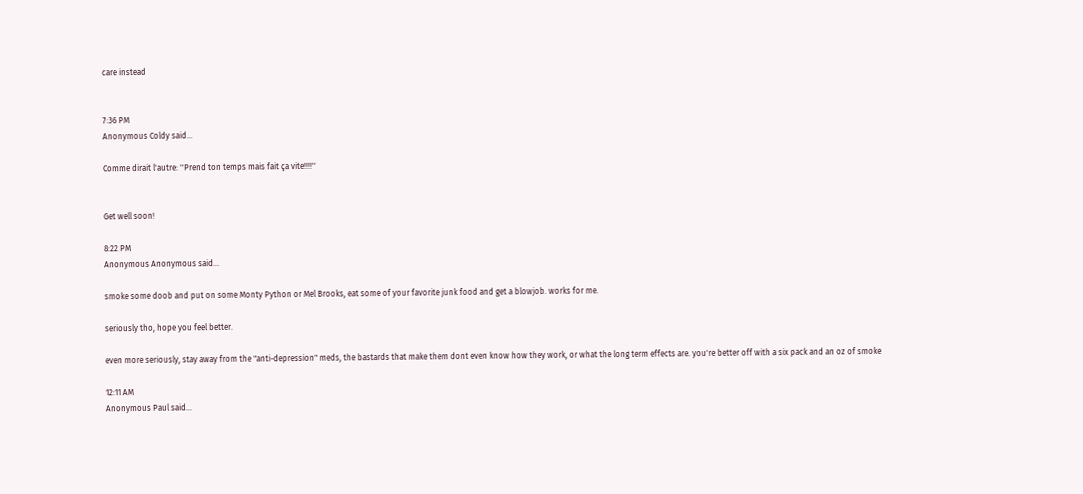care instead


7:36 PM
Anonymous Coldy said...

Comme dirait l'autre: ''Prend ton temps mais fait ça vite!!!!''


Get well soon!

8:22 PM
Anonymous Anonymous said...

smoke some doob and put on some Monty Python or Mel Brooks, eat some of your favorite junk food and get a blowjob. works for me.

seriously tho, hope you feel better.

even more seriously, stay away from the "anti-depression" meds, the bastards that make them dont even know how they work, or what the long term effects are. you're better off with a six pack and an oz of smoke

12:11 AM
Anonymous Paul said...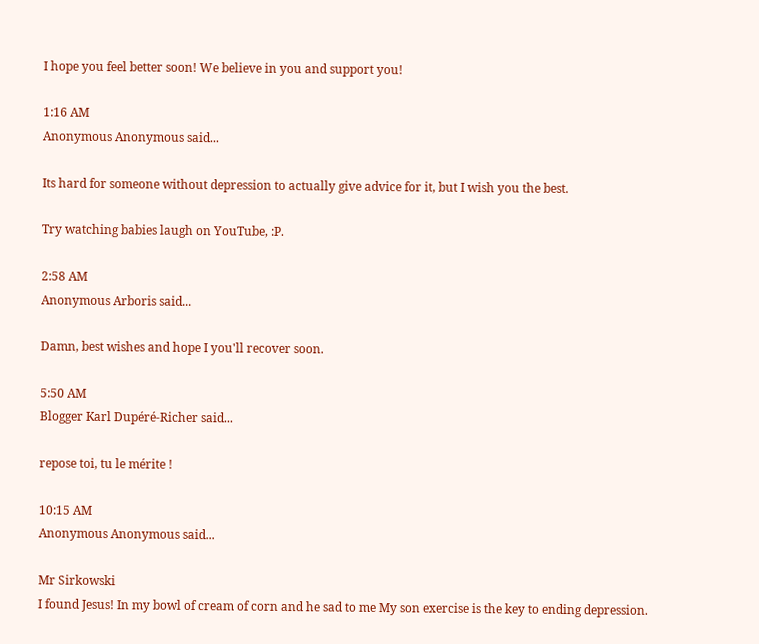I hope you feel better soon! We believe in you and support you!

1:16 AM
Anonymous Anonymous said...

Its hard for someone without depression to actually give advice for it, but I wish you the best.

Try watching babies laugh on YouTube, :P.

2:58 AM
Anonymous Arboris said...

Damn, best wishes and hope I you'll recover soon.

5:50 AM
Blogger Karl Dupéré-Richer said...

repose toi, tu le mérite !

10:15 AM
Anonymous Anonymous said...

Mr Sirkowski
I found Jesus! In my bowl of cream of corn and he sad to me My son exercise is the key to ending depression.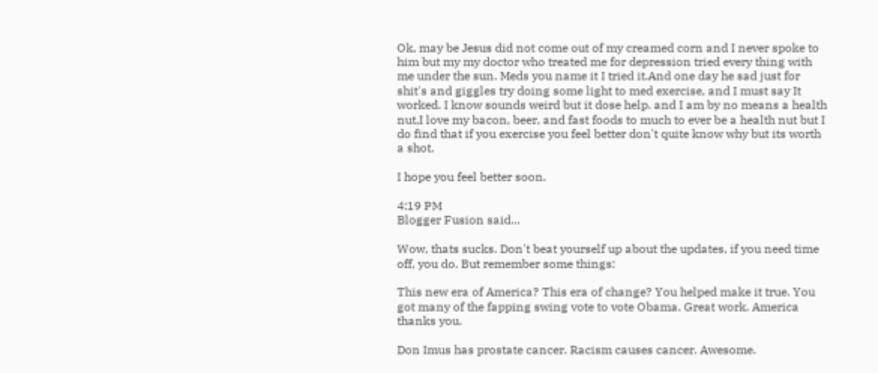Ok, may be Jesus did not come out of my creamed corn and I never spoke to him but my my doctor who treated me for depression tried every thing with me under the sun. Meds you name it I tried it.And one day he sad just for shit's and giggles try doing some light to med exercise, and I must say It worked. I know sounds weird but it dose help. and I am by no means a health nut,I love my bacon, beer, and fast foods to much to ever be a health nut but I do find that if you exercise you feel better don't quite know why but its worth a shot.

I hope you feel better soon.

4:19 PM
Blogger Fusion said...

Wow, thats sucks. Don't beat yourself up about the updates, if you need time off, you do. But remember some things:

This new era of America? This era of change? You helped make it true. You got many of the fapping swing vote to vote Obama. Great work. America thanks you.

Don Imus has prostate cancer. Racism causes cancer. Awesome.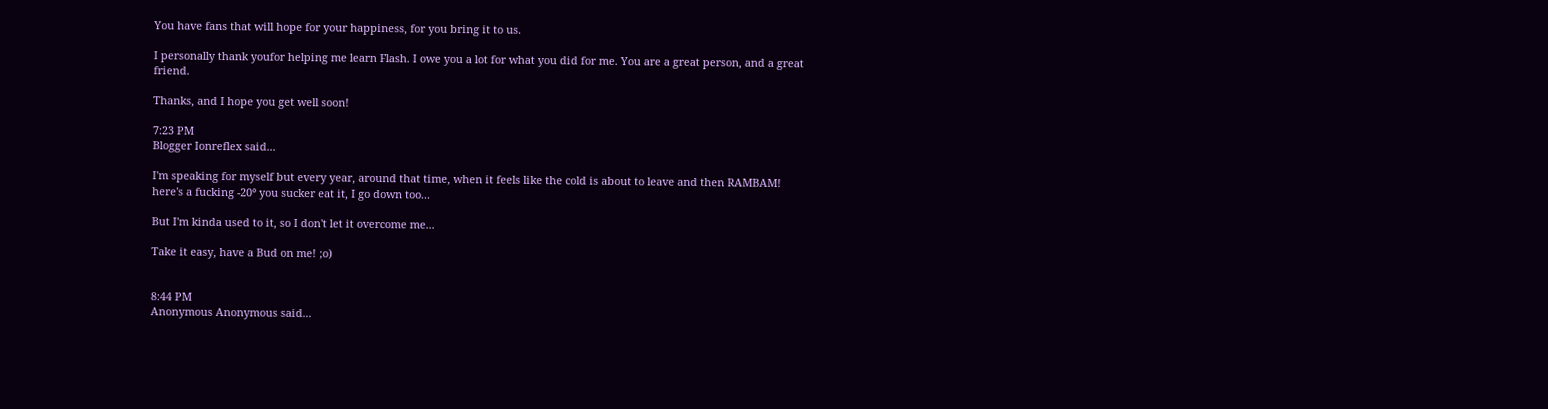You have fans that will hope for your happiness, for you bring it to us.

I personally thank youfor helping me learn Flash. I owe you a lot for what you did for me. You are a great person, and a great friend.

Thanks, and I hope you get well soon!

7:23 PM
Blogger Ionreflex said...

I'm speaking for myself but every year, around that time, when it feels like the cold is about to leave and then RAMBAM! here's a fucking -20° you sucker eat it, I go down too...

But I'm kinda used to it, so I don't let it overcome me...

Take it easy, have a Bud on me! ;o)


8:44 PM
Anonymous Anonymous said...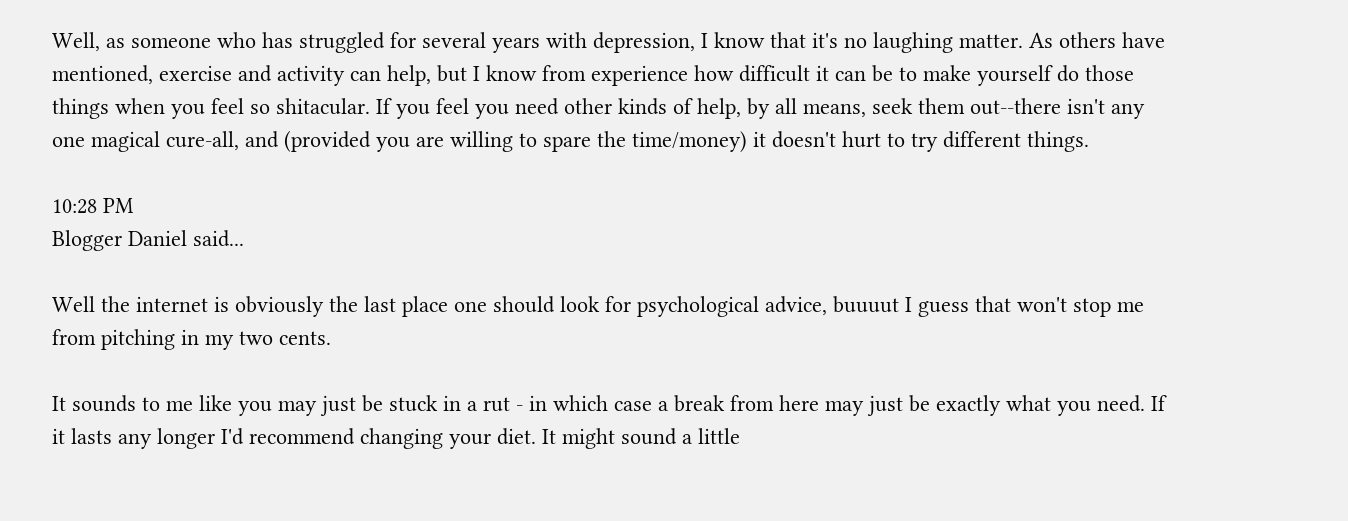Well, as someone who has struggled for several years with depression, I know that it's no laughing matter. As others have mentioned, exercise and activity can help, but I know from experience how difficult it can be to make yourself do those things when you feel so shitacular. If you feel you need other kinds of help, by all means, seek them out--there isn't any one magical cure-all, and (provided you are willing to spare the time/money) it doesn't hurt to try different things.

10:28 PM
Blogger Daniel said...

Well the internet is obviously the last place one should look for psychological advice, buuuut I guess that won't stop me from pitching in my two cents.

It sounds to me like you may just be stuck in a rut - in which case a break from here may just be exactly what you need. If it lasts any longer I'd recommend changing your diet. It might sound a little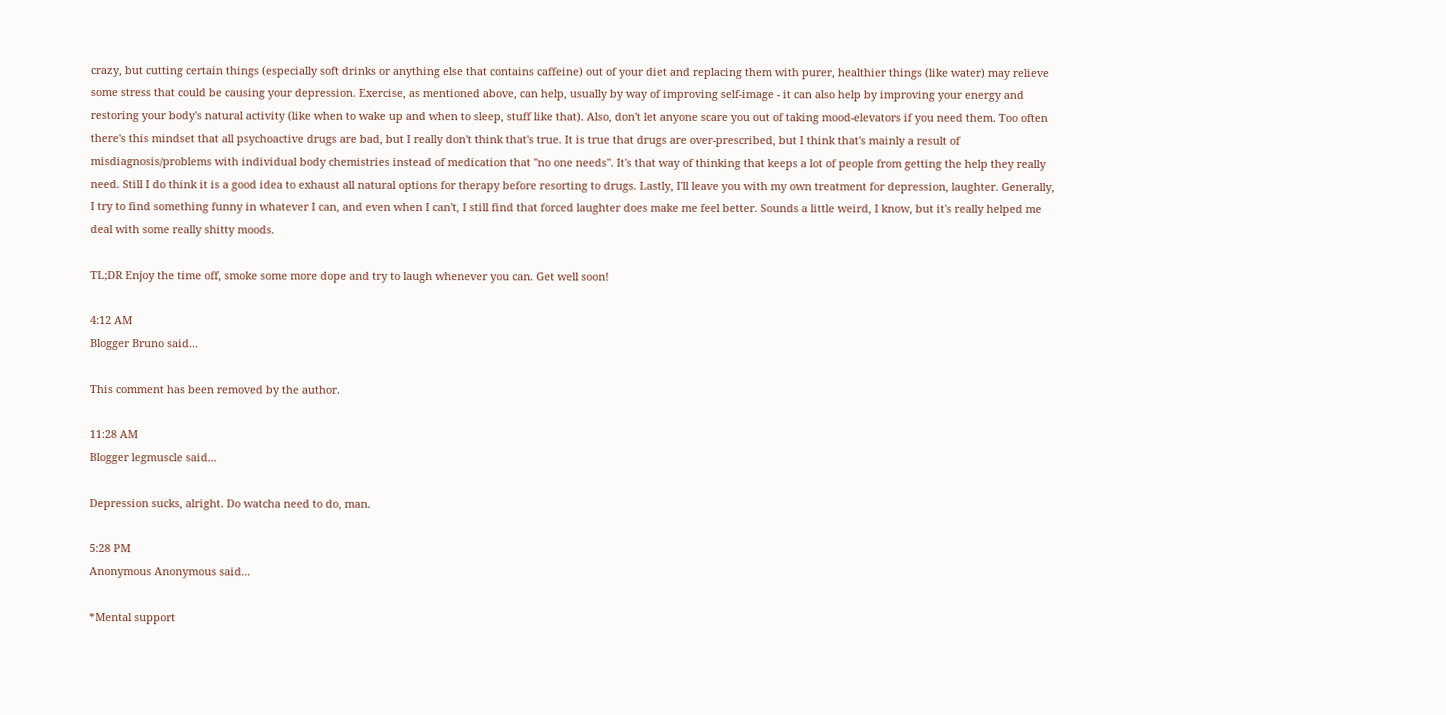crazy, but cutting certain things (especially soft drinks or anything else that contains caffeine) out of your diet and replacing them with purer, healthier things (like water) may relieve some stress that could be causing your depression. Exercise, as mentioned above, can help, usually by way of improving self-image - it can also help by improving your energy and restoring your body's natural activity (like when to wake up and when to sleep, stuff like that). Also, don't let anyone scare you out of taking mood-elevators if you need them. Too often there's this mindset that all psychoactive drugs are bad, but I really don't think that's true. It is true that drugs are over-prescribed, but I think that's mainly a result of misdiagnosis/problems with individual body chemistries instead of medication that "no one needs". It's that way of thinking that keeps a lot of people from getting the help they really need. Still I do think it is a good idea to exhaust all natural options for therapy before resorting to drugs. Lastly, I'll leave you with my own treatment for depression, laughter. Generally, I try to find something funny in whatever I can, and even when I can't, I still find that forced laughter does make me feel better. Sounds a little weird, I know, but it's really helped me deal with some really shitty moods.

TL;DR Enjoy the time off, smoke some more dope and try to laugh whenever you can. Get well soon!

4:12 AM
Blogger Bruno said...

This comment has been removed by the author.

11:28 AM
Blogger legmuscle said...

Depression sucks, alright. Do watcha need to do, man.

5:28 PM
Anonymous Anonymous said...

*Mental support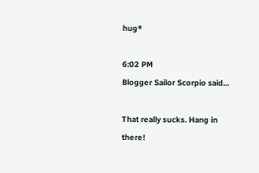hug*

6:02 PM
Blogger Sailor Scorpio said...

That really sucks. Hang in there!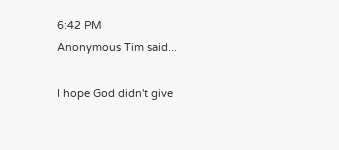6:42 PM
Anonymous Tim said...

I hope God didn't give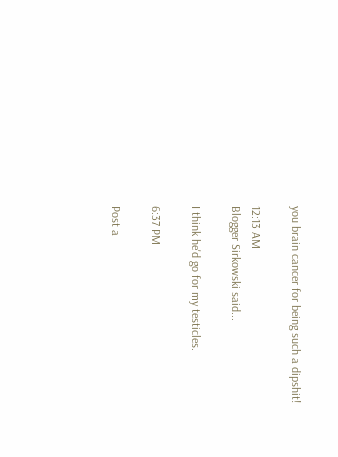you brain cancer for being such a dipshit!

12:13 AM
Blogger Sirkowski said...

I think he'd go for my testicles.

6:37 PM

Post a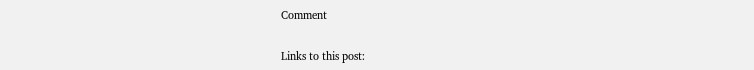Comment

Links to this post: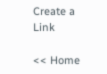Create a Link

<< Home